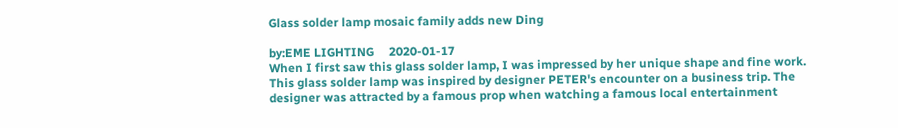Glass solder lamp mosaic family adds new Ding

by:EME LIGHTING     2020-01-17
When I first saw this glass solder lamp, I was impressed by her unique shape and fine work. This glass solder lamp was inspired by designer PETER's encounter on a business trip. The designer was attracted by a famous prop when watching a famous local entertainment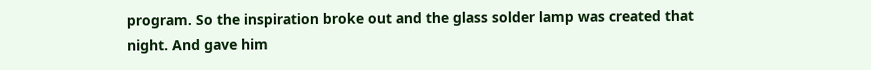program. So the inspiration broke out and the glass solder lamp was created that night. And gave him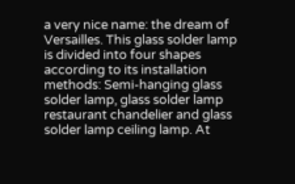a very nice name: the dream of Versailles. This glass solder lamp is divided into four shapes according to its installation methods: Semi-hanging glass solder lamp, glass solder lamp restaurant chandelier and glass solder lamp ceiling lamp. At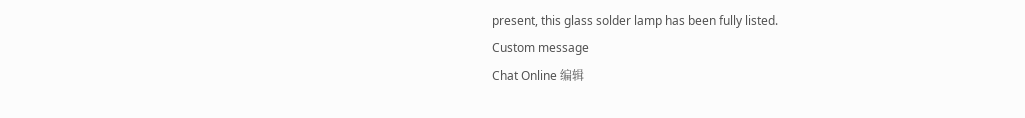present, this glass solder lamp has been fully listed.
Custom message
Chat Online 编辑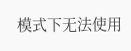模式下无法使用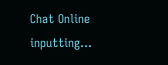Chat Online inputting...